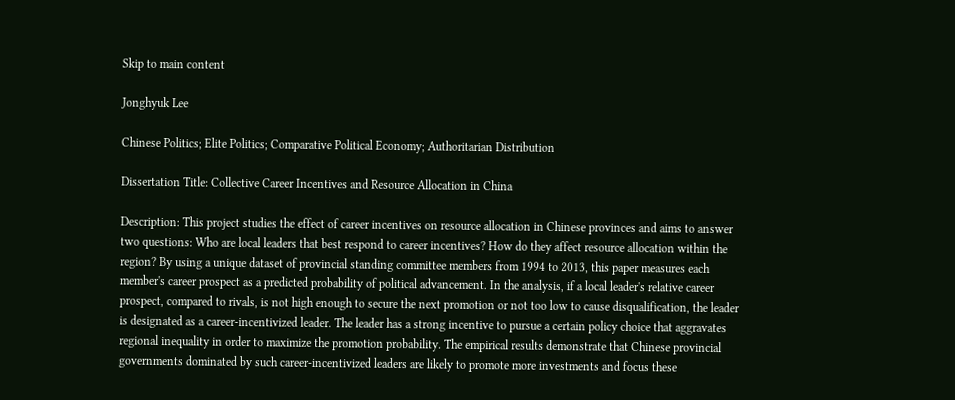Skip to main content

Jonghyuk Lee

Chinese Politics; Elite Politics; Comparative Political Economy; Authoritarian Distribution

Dissertation Title: Collective Career Incentives and Resource Allocation in China

Description: This project studies the effect of career incentives on resource allocation in Chinese provinces and aims to answer two questions: Who are local leaders that best respond to career incentives? How do they affect resource allocation within the region? By using a unique dataset of provincial standing committee members from 1994 to 2013, this paper measures each member's career prospect as a predicted probability of political advancement. In the analysis, if a local leader's relative career prospect, compared to rivals, is not high enough to secure the next promotion or not too low to cause disqualification, the leader is designated as a career-incentivized leader. The leader has a strong incentive to pursue a certain policy choice that aggravates regional inequality in order to maximize the promotion probability. The empirical results demonstrate that Chinese provincial governments dominated by such career-incentivized leaders are likely to promote more investments and focus these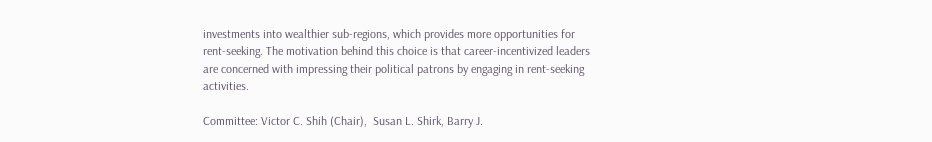investments into wealthier sub-regions, which provides more opportunities for rent-seeking. The motivation behind this choice is that career-incentivized leaders are concerned with impressing their political patrons by engaging in rent-seeking activities.

Committee: Victor C. Shih (Chair),  Susan L. Shirk, Barry J.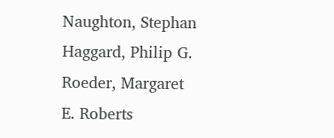Naughton, Stephan Haggard, Philip G. Roeder, Margaret E. Roberts